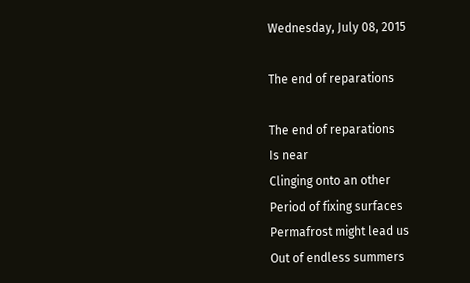Wednesday, July 08, 2015

The end of reparations

The end of reparations
Is near
Clinging onto an other
Period of fixing surfaces
Permafrost might lead us
Out of endless summers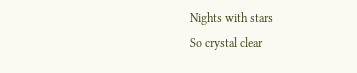Nights with stars
So crystal clear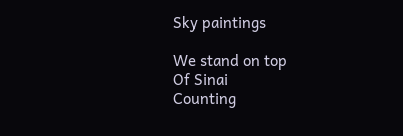Sky paintings

We stand on top
Of Sinai
Counting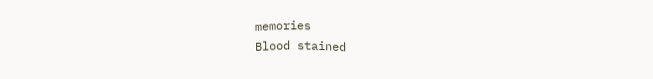memories
Blood stained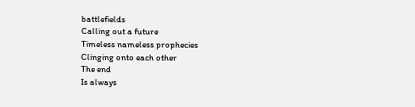battlefields
Calling out a future
Timeless nameless prophecies
Clinging onto each other
The end
Is always